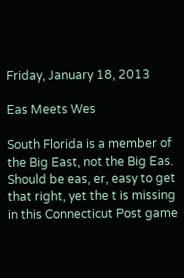Friday, January 18, 2013

Eas Meets Wes

South Florida is a member of the Big East, not the Big Eas. Should be eas, er, easy to get that right, yet the t is missing in this Connecticut Post game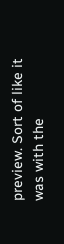preview. Sort of like it was with the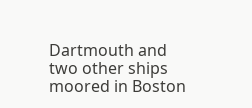Dartmouth and two other ships moored in Boston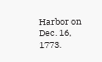Harbor on Dec. 16, 1773.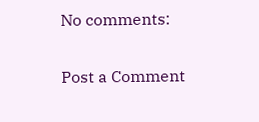No comments:

Post a Comment